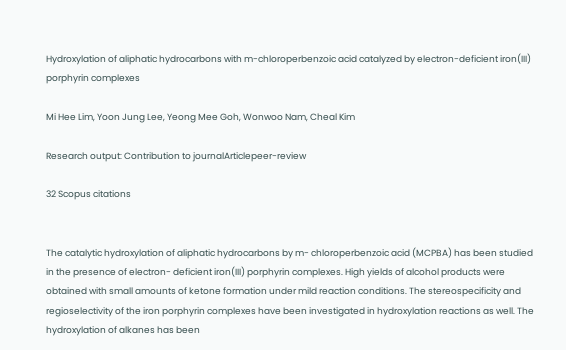Hydroxylation of aliphatic hydrocarbons with m-chloroperbenzoic acid catalyzed by electron-deficient iron(III) porphyrin complexes

Mi Hee Lim, Yoon Jung Lee, Yeong Mee Goh, Wonwoo Nam, Cheal Kim

Research output: Contribution to journalArticlepeer-review

32 Scopus citations


The catalytic hydroxylation of aliphatic hydrocarbons by m- chloroperbenzoic acid (MCPBA) has been studied in the presence of electron- deficient iron(III) porphyrin complexes. High yields of alcohol products were obtained with small amounts of ketone formation under mild reaction conditions. The stereospecificity and regioselectivity of the iron porphyrin complexes have been investigated in hydroxylation reactions as well. The hydroxylation of alkanes has been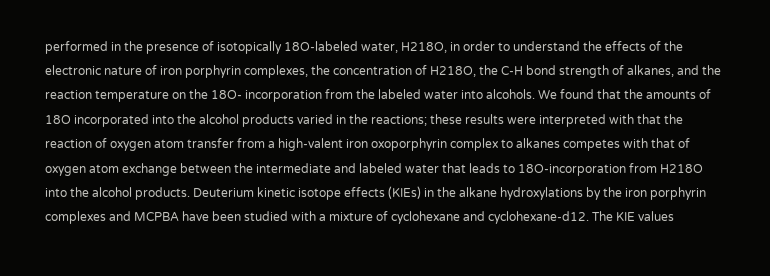performed in the presence of isotopically 18O-labeled water, H218O, in order to understand the effects of the electronic nature of iron porphyrin complexes, the concentration of H218O, the C-H bond strength of alkanes, and the reaction temperature on the 18O- incorporation from the labeled water into alcohols. We found that the amounts of 18O incorporated into the alcohol products varied in the reactions; these results were interpreted with that the reaction of oxygen atom transfer from a high-valent iron oxoporphyrin complex to alkanes competes with that of oxygen atom exchange between the intermediate and labeled water that leads to 18O-incorporation from H218O into the alcohol products. Deuterium kinetic isotope effects (KIEs) in the alkane hydroxylations by the iron porphyrin complexes and MCPBA have been studied with a mixture of cyclohexane and cyclohexane-d12. The KIE values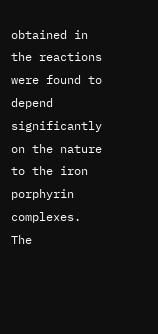obtained in the reactions were found to depend significantly on the nature to the iron porphyrin complexes. The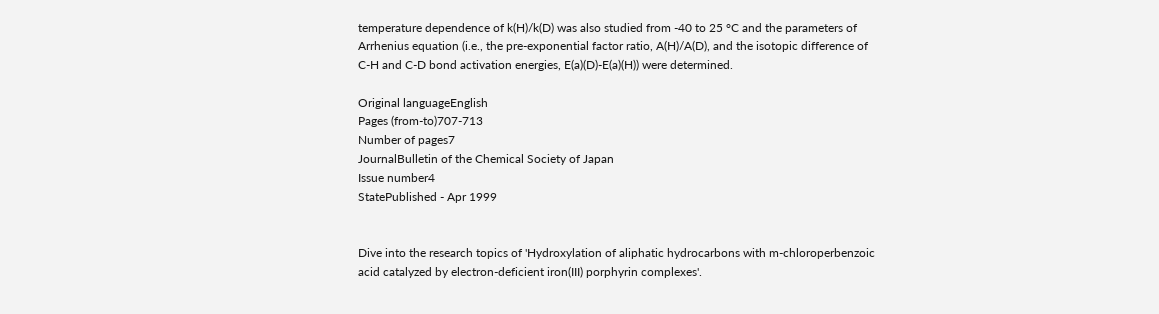temperature dependence of k(H)/k(D) was also studied from -40 to 25 °C and the parameters of Arrhenius equation (i.e., the pre-exponential factor ratio, A(H)/A(D), and the isotopic difference of C-H and C-D bond activation energies, E(a)(D)-E(a)(H)) were determined.

Original languageEnglish
Pages (from-to)707-713
Number of pages7
JournalBulletin of the Chemical Society of Japan
Issue number4
StatePublished - Apr 1999


Dive into the research topics of 'Hydroxylation of aliphatic hydrocarbons with m-chloroperbenzoic acid catalyzed by electron-deficient iron(III) porphyrin complexes'.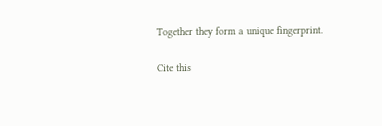Together they form a unique fingerprint.

Cite this